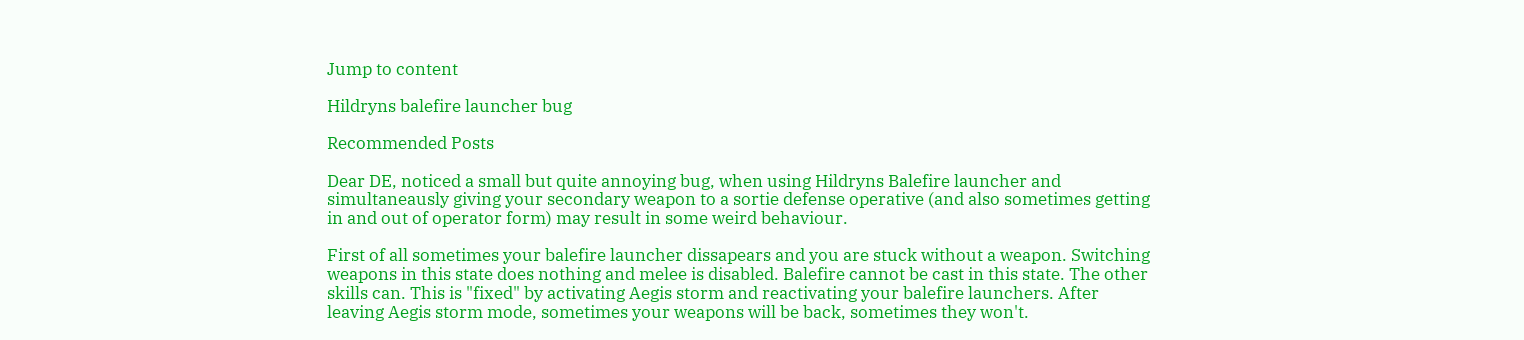Jump to content

Hildryns balefire launcher bug

Recommended Posts

Dear DE, noticed a small but quite annoying bug, when using Hildryns Balefire launcher and simultaneausly giving your secondary weapon to a sortie defense operative (and also sometimes getting in and out of operator form) may result in some weird behaviour.

First of all sometimes your balefire launcher dissapears and you are stuck without a weapon. Switching weapons in this state does nothing and melee is disabled. Balefire cannot be cast in this state. The other skills can. This is "fixed" by activating Aegis storm and reactivating your balefire launchers. After leaving Aegis storm mode, sometimes your weapons will be back, sometimes they won't.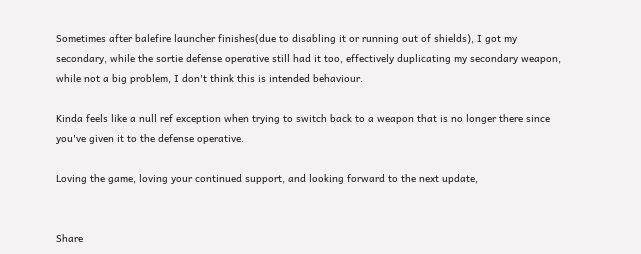Sometimes after balefire launcher finishes(due to disabling it or running out of shields), I got my secondary, while the sortie defense operative still had it too, effectively duplicating my secondary weapon, while not a big problem, I don't think this is intended behaviour.

Kinda feels like a null ref exception when trying to switch back to a weapon that is no longer there since you've given it to the defense operative.

Loving the game, loving your continued support, and looking forward to the next update,


Share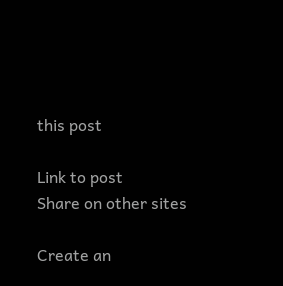this post

Link to post
Share on other sites

Create an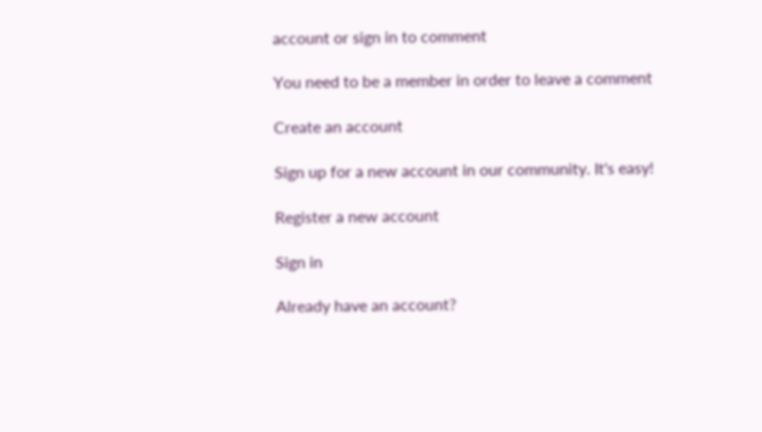account or sign in to comment

You need to be a member in order to leave a comment

Create an account

Sign up for a new account in our community. It's easy!

Register a new account

Sign in

Already have an account?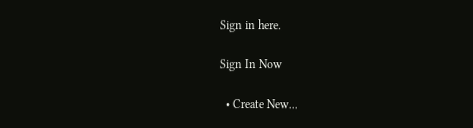Sign in here.

Sign In Now

  • Create New...